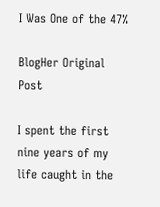I Was One of the 47%

BlogHer Original Post

I spent the first nine years of my life caught in the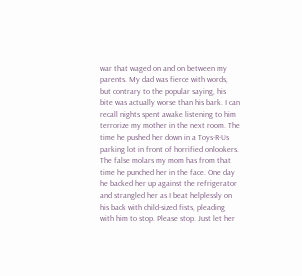war that waged on and on between my parents. My dad was fierce with words, but contrary to the popular saying, his bite was actually worse than his bark. I can recall nights spent awake listening to him terrorize my mother in the next room. The time he pushed her down in a Toys-R-Us parking lot in front of horrified onlookers. The false molars my mom has from that time he punched her in the face. One day he backed her up against the refrigerator and strangled her as I beat helplessly on his back with child-sized fists, pleading with him to stop. Please stop. Just let her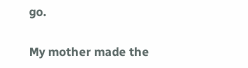go.

My mother made the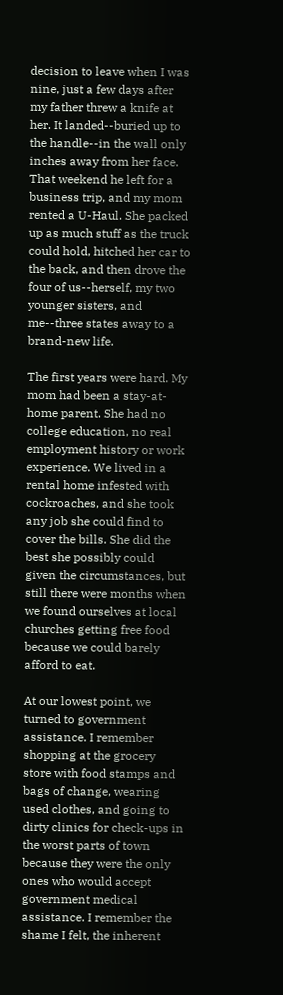decision to leave when I was nine, just a few days after my father threw a knife at her. It landed--buried up to the handle--in the wall only inches away from her face. That weekend he left for a business trip, and my mom rented a U-Haul. She packed up as much stuff as the truck could hold, hitched her car to the back, and then drove the four of us--herself, my two younger sisters, and me--three states away to a brand-new life.

The first years were hard. My mom had been a stay-at-home parent. She had no college education, no real employment history or work experience. We lived in a rental home infested with cockroaches, and she took any job she could find to cover the bills. She did the best she possibly could given the circumstances, but still there were months when we found ourselves at local churches getting free food because we could barely afford to eat.

At our lowest point, we turned to government assistance. I remember shopping at the grocery store with food stamps and bags of change, wearing used clothes, and going to dirty clinics for check-ups in the worst parts of town because they were the only ones who would accept government medical assistance. I remember the shame I felt, the inherent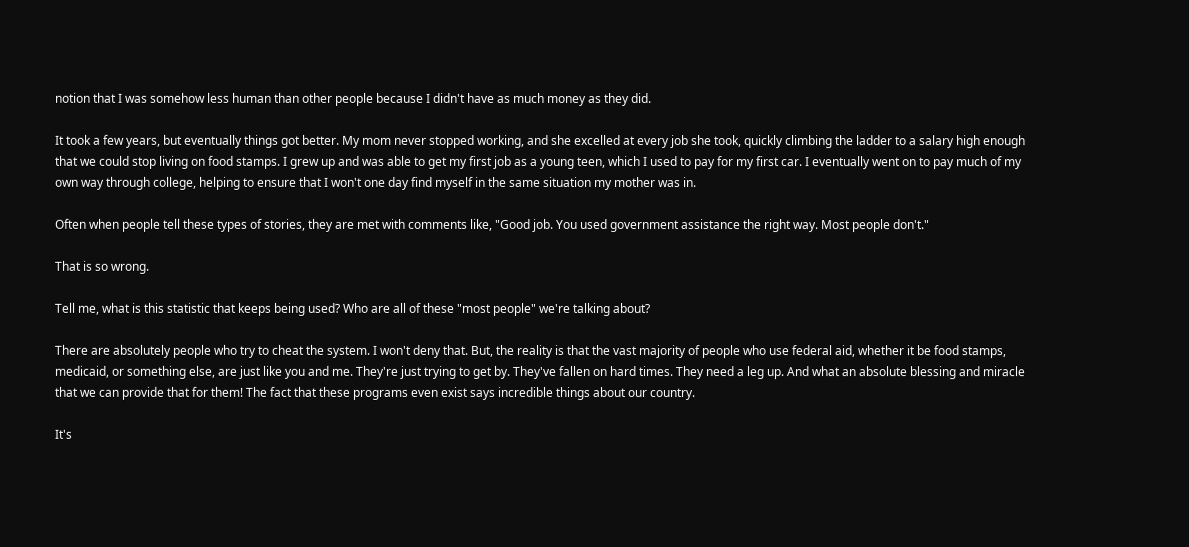notion that I was somehow less human than other people because I didn't have as much money as they did.

It took a few years, but eventually things got better. My mom never stopped working, and she excelled at every job she took, quickly climbing the ladder to a salary high enough that we could stop living on food stamps. I grew up and was able to get my first job as a young teen, which I used to pay for my first car. I eventually went on to pay much of my own way through college, helping to ensure that I won't one day find myself in the same situation my mother was in.

Often when people tell these types of stories, they are met with comments like, "Good job. You used government assistance the right way. Most people don't."

That is so wrong.

Tell me, what is this statistic that keeps being used? Who are all of these "most people" we're talking about?

There are absolutely people who try to cheat the system. I won't deny that. But, the reality is that the vast majority of people who use federal aid, whether it be food stamps, medicaid, or something else, are just like you and me. They're just trying to get by. They've fallen on hard times. They need a leg up. And what an absolute blessing and miracle that we can provide that for them! The fact that these programs even exist says incredible things about our country.

It's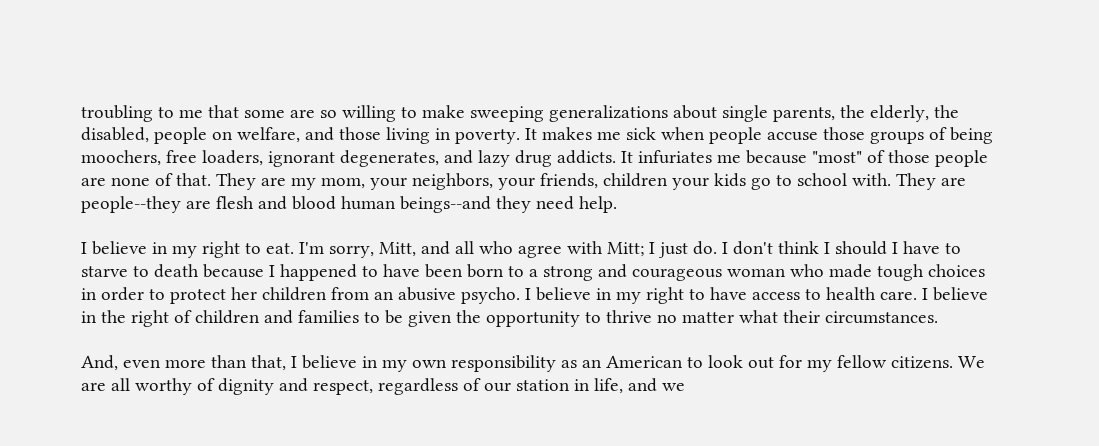troubling to me that some are so willing to make sweeping generalizations about single parents, the elderly, the disabled, people on welfare, and those living in poverty. It makes me sick when people accuse those groups of being moochers, free loaders, ignorant degenerates, and lazy drug addicts. It infuriates me because "most" of those people are none of that. They are my mom, your neighbors, your friends, children your kids go to school with. They are people--they are flesh and blood human beings--and they need help.

I believe in my right to eat. I'm sorry, Mitt, and all who agree with Mitt; I just do. I don't think I should I have to starve to death because I happened to have been born to a strong and courageous woman who made tough choices in order to protect her children from an abusive psycho. I believe in my right to have access to health care. I believe in the right of children and families to be given the opportunity to thrive no matter what their circumstances.

And, even more than that, I believe in my own responsibility as an American to look out for my fellow citizens. We are all worthy of dignity and respect, regardless of our station in life, and we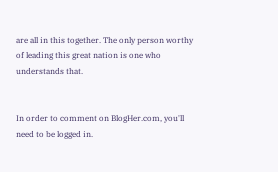are all in this together. The only person worthy of leading this great nation is one who understands that.


In order to comment on BlogHer.com, you'll need to be logged in.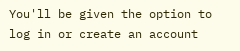You'll be given the option to log in or create an account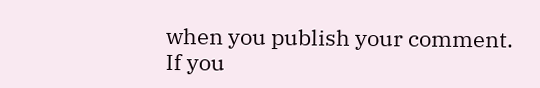when you publish your comment. If you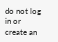do not log in or create an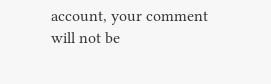account, your comment will not be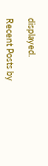displayed.

Recent Posts by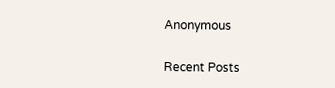Anonymous

Recent Posts